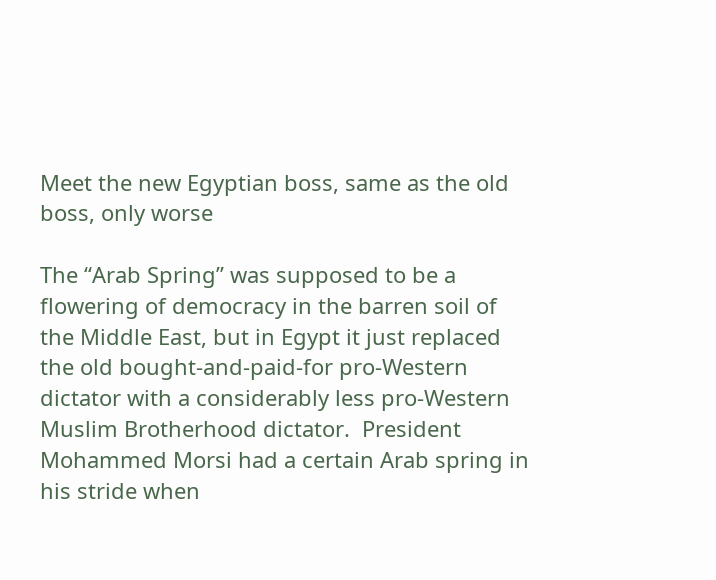Meet the new Egyptian boss, same as the old boss, only worse

The “Arab Spring” was supposed to be a flowering of democracy in the barren soil of the Middle East, but in Egypt it just replaced the old bought-and-paid-for pro-Western dictator with a considerably less pro-Western Muslim Brotherhood dictator.  President Mohammed Morsi had a certain Arab spring in his stride when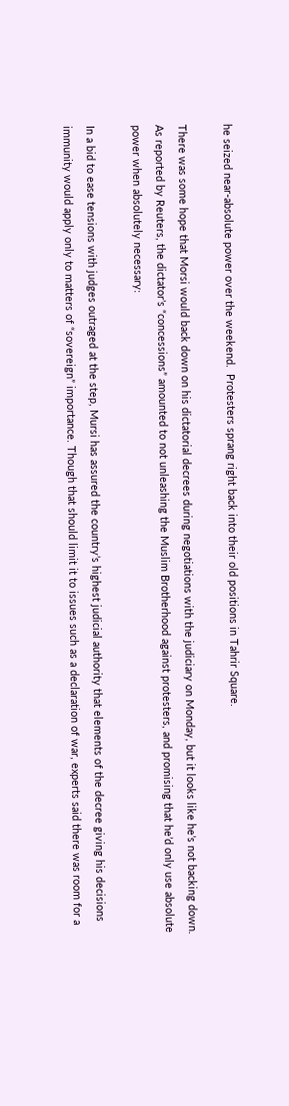he seized near-absolute power over the weekend.  Protesters sprang right back into their old positions in Tahrir Square.

There was some hope that Morsi would back down on his dictatorial decrees during negotiations with the judiciary on Monday, but it looks like he’s not backing down.  As reported by Reuters, the dictator’s “concessions” amounted to not unleashing the Muslim Brotherhood against protesters, and promising that he’d only use absolute power when absolutely necessary:

In a bid to ease tensions with judges outraged at the step, Mursi has assured the country’s highest judicial authority that elements of the decree giving his decisions immunity would apply only to matters of “sovereign” importance. Though that should limit it to issues such as a declaration of war, experts said there was room for a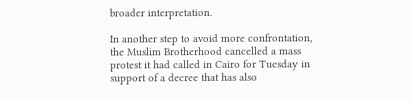broader interpretation.

In another step to avoid more confrontation, the Muslim Brotherhood cancelled a mass protest it had called in Cairo for Tuesday in support of a decree that has also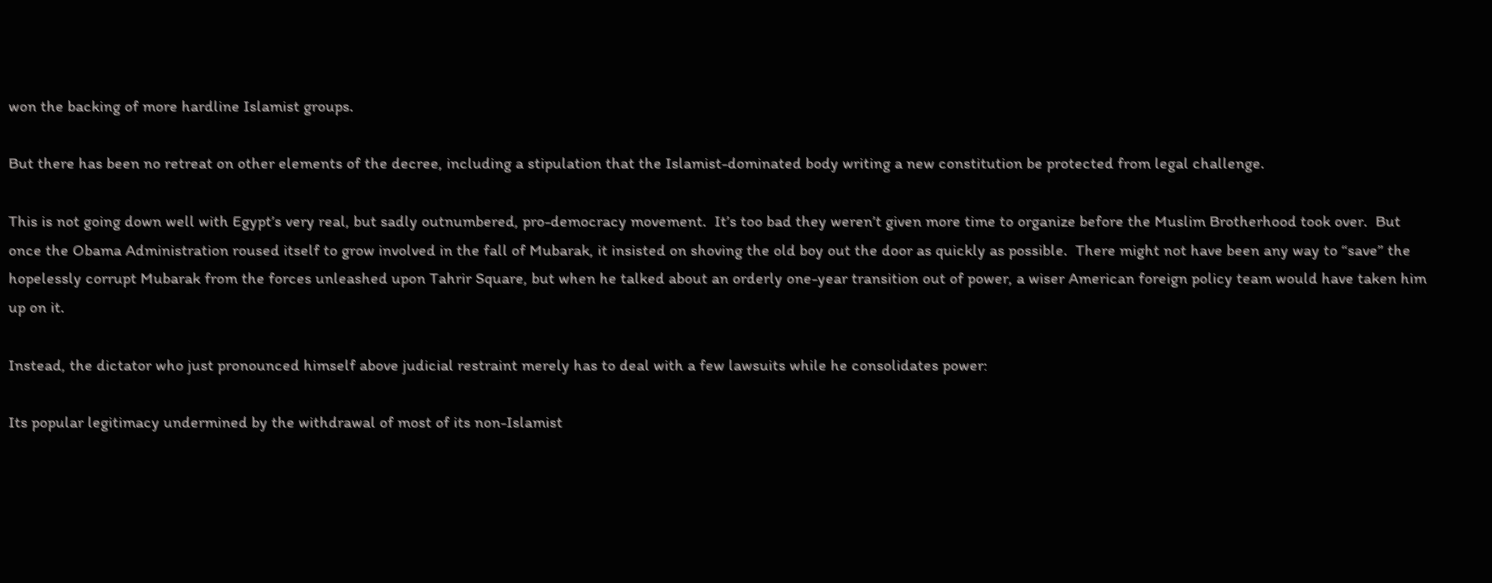won the backing of more hardline Islamist groups.

But there has been no retreat on other elements of the decree, including a stipulation that the Islamist-dominated body writing a new constitution be protected from legal challenge.

This is not going down well with Egypt’s very real, but sadly outnumbered, pro-democracy movement.  It’s too bad they weren’t given more time to organize before the Muslim Brotherhood took over.  But once the Obama Administration roused itself to grow involved in the fall of Mubarak, it insisted on shoving the old boy out the door as quickly as possible.  There might not have been any way to “save” the hopelessly corrupt Mubarak from the forces unleashed upon Tahrir Square, but when he talked about an orderly one-year transition out of power, a wiser American foreign policy team would have taken him up on it.

Instead, the dictator who just pronounced himself above judicial restraint merely has to deal with a few lawsuits while he consolidates power:

Its popular legitimacy undermined by the withdrawal of most of its non-Islamist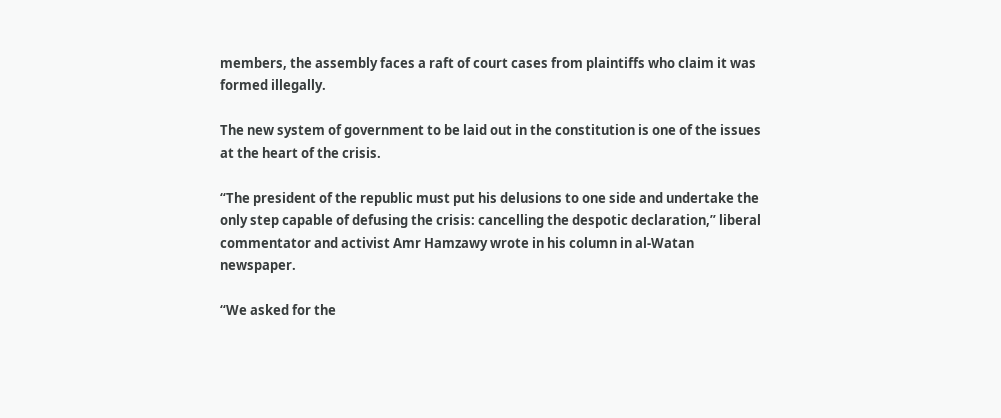members, the assembly faces a raft of court cases from plaintiffs who claim it was formed illegally.

The new system of government to be laid out in the constitution is one of the issues at the heart of the crisis.

“The president of the republic must put his delusions to one side and undertake the only step capable of defusing the crisis: cancelling the despotic declaration,” liberal commentator and activist Amr Hamzawy wrote in his column in al-Watan newspaper.

“We asked for the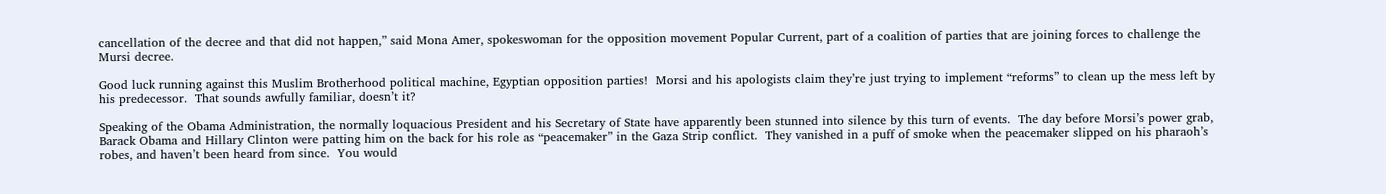cancellation of the decree and that did not happen,” said Mona Amer, spokeswoman for the opposition movement Popular Current, part of a coalition of parties that are joining forces to challenge the Mursi decree.

Good luck running against this Muslim Brotherhood political machine, Egyptian opposition parties!  Morsi and his apologists claim they’re just trying to implement “reforms” to clean up the mess left by his predecessor.  That sounds awfully familiar, doesn’t it?

Speaking of the Obama Administration, the normally loquacious President and his Secretary of State have apparently been stunned into silence by this turn of events.  The day before Morsi’s power grab, Barack Obama and Hillary Clinton were patting him on the back for his role as “peacemaker” in the Gaza Strip conflict.  They vanished in a puff of smoke when the peacemaker slipped on his pharaoh’s robes, and haven’t been heard from since.  You would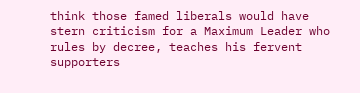think those famed liberals would have stern criticism for a Maximum Leader who rules by decree, teaches his fervent supporters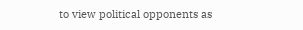to view political opponents as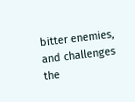bitter enemies, and challenges the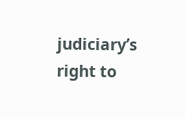judiciary’s right to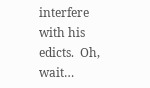interfere with his edicts.  Oh, wait…